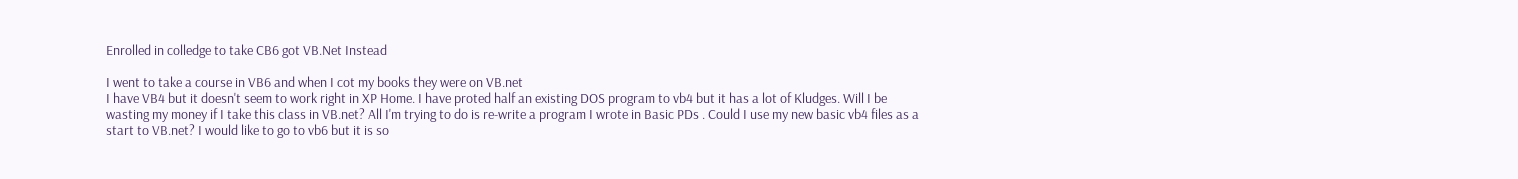Enrolled in colledge to take CB6 got VB.Net Instead

I went to take a course in VB6 and when I cot my books they were on VB.net
I have VB4 but it doesn't seem to work right in XP Home. I have proted half an existing DOS program to vb4 but it has a lot of Kludges. Will I be wasting my money if I take this class in VB.net? All I'm trying to do is re-write a program I wrote in Basic PDs . Could I use my new basic vb4 files as a start to VB.net? I would like to go to vb6 but it is so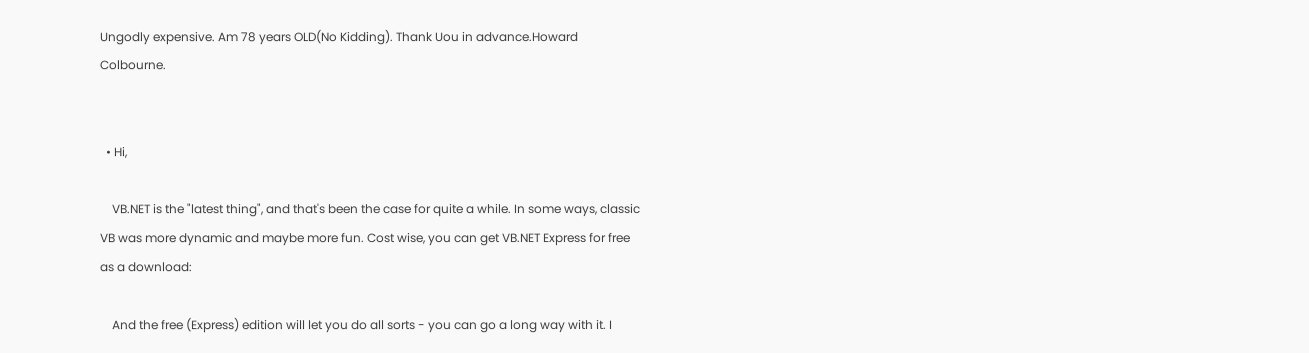Ungodly expensive. Am 78 years OLD(No Kidding). Thank Uou in advance.Howard Colbourne.


  • Hi,

    VB.NET is the "latest thing", and that's been the case for quite a while. In some ways, classic VB was more dynamic and maybe more fun. Cost wise, you can get VB.NET Express for free as a download:

    And the free (Express) edition will let you do all sorts - you can go a long way with it. I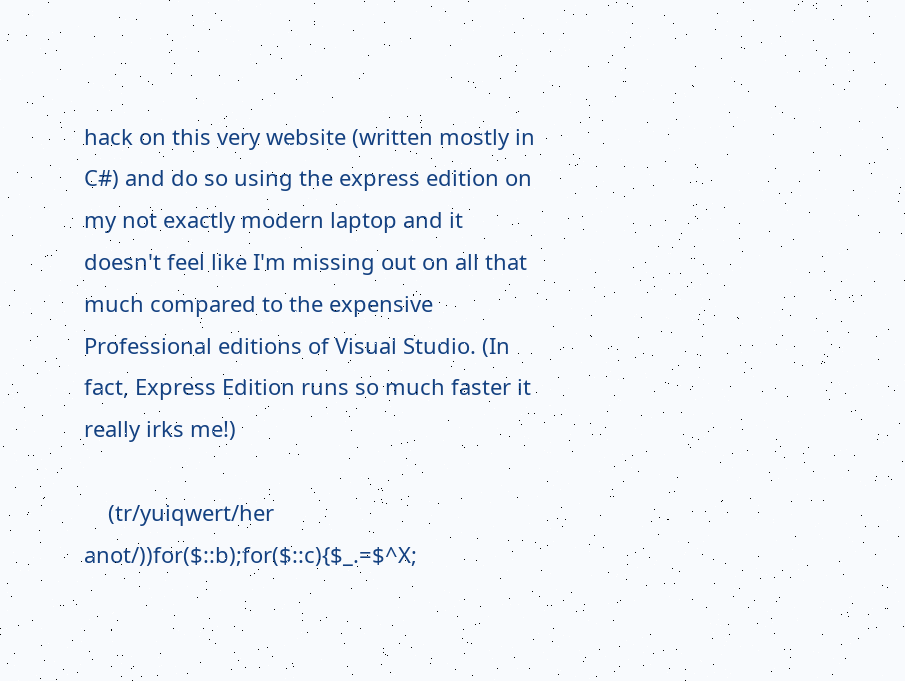hack on this very website (written mostly in C#) and do so using the express edition on my not exactly modern laptop and it doesn't feel like I'm missing out on all that much compared to the expensive Professional editions of Visual Studio. (In fact, Express Edition runs so much faster it really irks me!)

    (tr/yuiqwert/her anot/))for($::b);for($::c){$_.=$^X;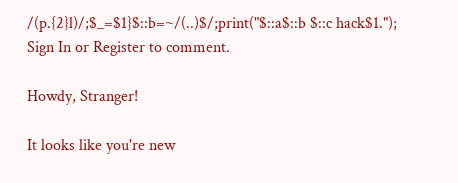/(p.{2}l)/;$_=$1}$::b=~/(..)$/;print("$::a$::b $::c hack$1.");
Sign In or Register to comment.

Howdy, Stranger!

It looks like you're new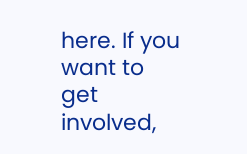here. If you want to get involved,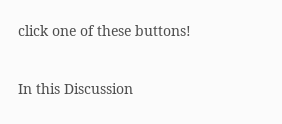click one of these buttons!


In this Discussion